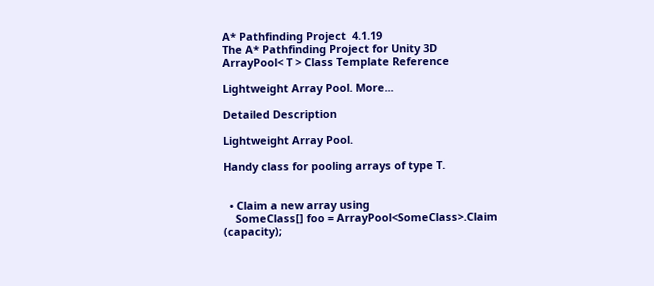A* Pathfinding Project  4.1.19
The A* Pathfinding Project for Unity 3D
ArrayPool< T > Class Template Reference

Lightweight Array Pool. More...

Detailed Description

Lightweight Array Pool.

Handy class for pooling arrays of type T.


  • Claim a new array using
    SomeClass[] foo = ArrayPool<SomeClass>.Claim (capacity);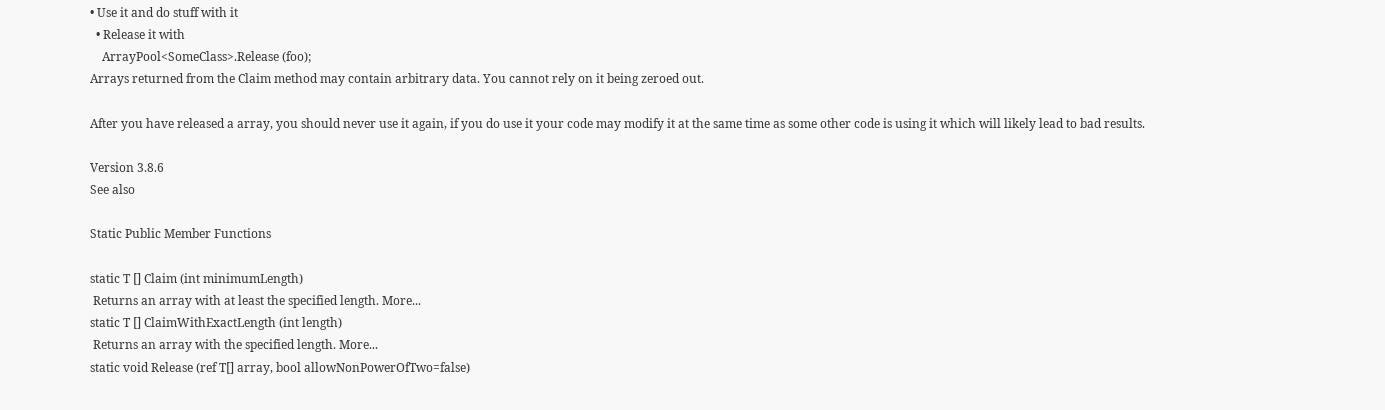• Use it and do stuff with it
  • Release it with
    ArrayPool<SomeClass>.Release (foo);
Arrays returned from the Claim method may contain arbitrary data. You cannot rely on it being zeroed out.

After you have released a array, you should never use it again, if you do use it your code may modify it at the same time as some other code is using it which will likely lead to bad results.

Version 3.8.6
See also

Static Public Member Functions

static T [] Claim (int minimumLength)
 Returns an array with at least the specified length. More...
static T [] ClaimWithExactLength (int length)
 Returns an array with the specified length. More...
static void Release (ref T[] array, bool allowNonPowerOfTwo=false)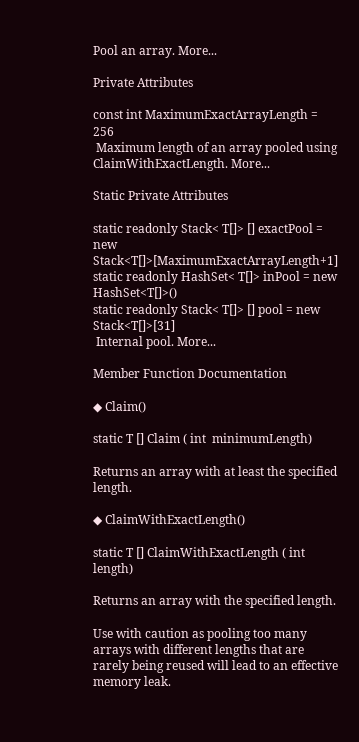Pool an array. More...

Private Attributes

const int MaximumExactArrayLength = 256
 Maximum length of an array pooled using ClaimWithExactLength. More...

Static Private Attributes

static readonly Stack< T[]> [] exactPool = new Stack<T[]>[MaximumExactArrayLength+1]
static readonly HashSet< T[]> inPool = new HashSet<T[]>()
static readonly Stack< T[]> [] pool = new Stack<T[]>[31]
 Internal pool. More...

Member Function Documentation

◆ Claim()

static T [] Claim ( int  minimumLength)

Returns an array with at least the specified length.

◆ ClaimWithExactLength()

static T [] ClaimWithExactLength ( int  length)

Returns an array with the specified length.

Use with caution as pooling too many arrays with different lengths that are rarely being reused will lead to an effective memory leak.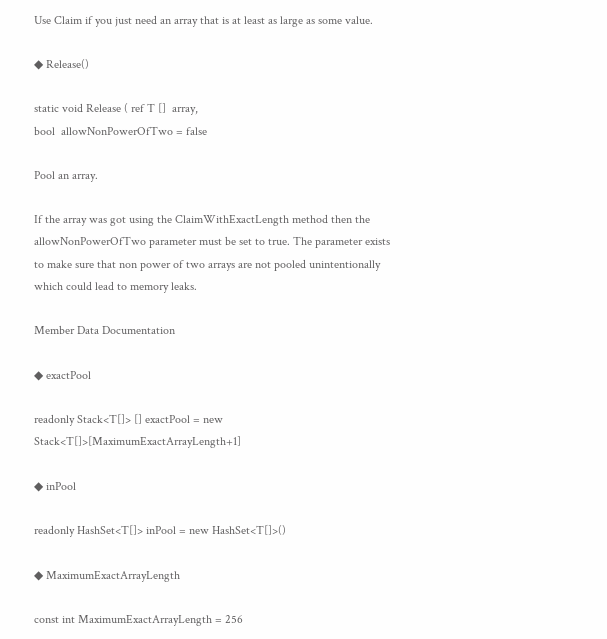Use Claim if you just need an array that is at least as large as some value.

◆ Release()

static void Release ( ref T []  array,
bool  allowNonPowerOfTwo = false

Pool an array.

If the array was got using the ClaimWithExactLength method then the allowNonPowerOfTwo parameter must be set to true. The parameter exists to make sure that non power of two arrays are not pooled unintentionally which could lead to memory leaks.

Member Data Documentation

◆ exactPool

readonly Stack<T[]> [] exactPool = new Stack<T[]>[MaximumExactArrayLength+1]

◆ inPool

readonly HashSet<T[]> inPool = new HashSet<T[]>()

◆ MaximumExactArrayLength

const int MaximumExactArrayLength = 256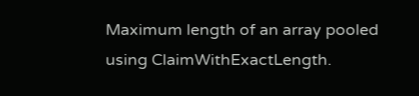Maximum length of an array pooled using ClaimWithExactLength.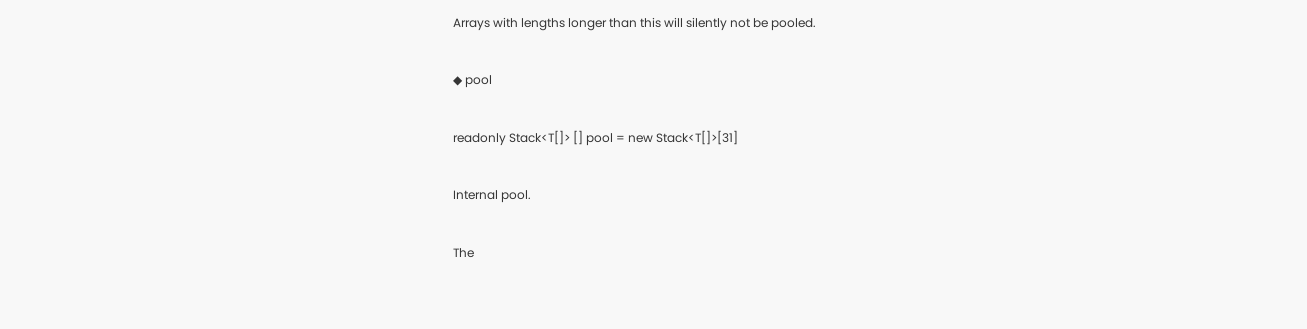Arrays with lengths longer than this will silently not be pooled.

◆ pool

readonly Stack<T[]> [] pool = new Stack<T[]>[31]

Internal pool.

The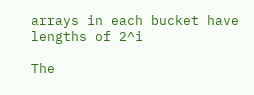arrays in each bucket have lengths of 2^i

The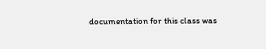documentation for this class was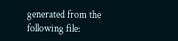generated from the following file: